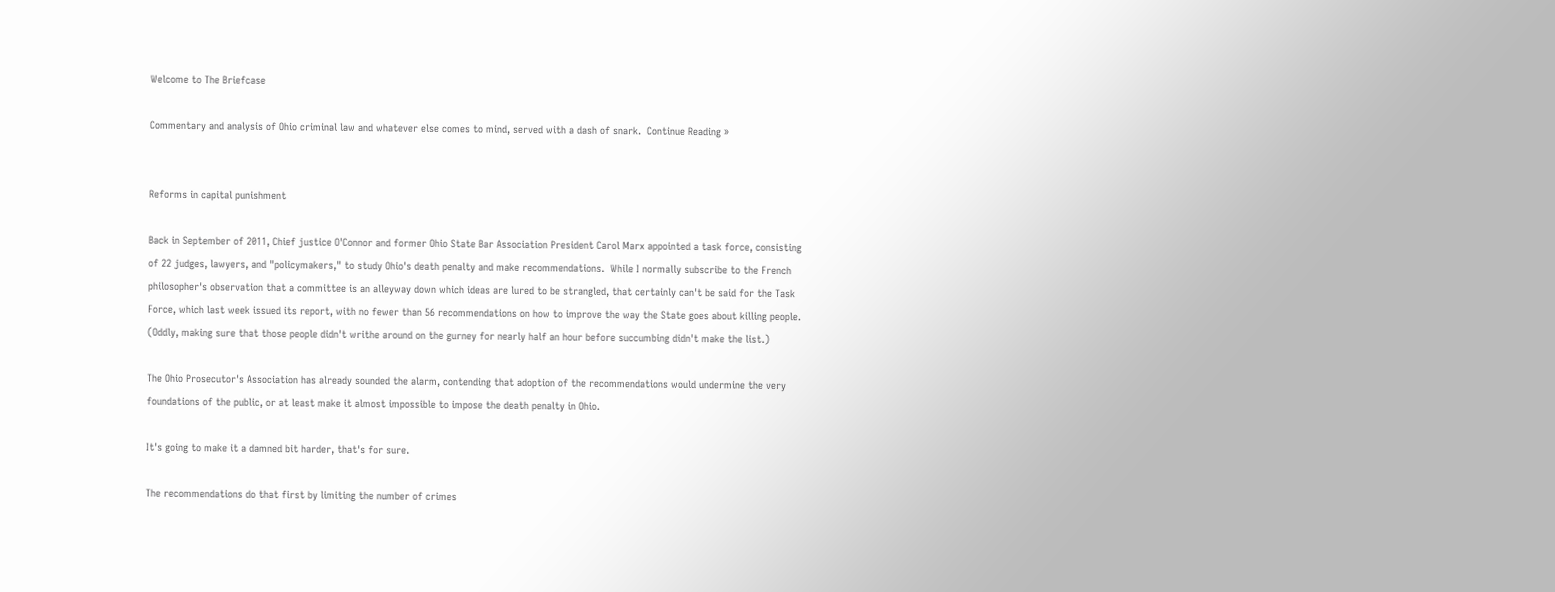Welcome to The Briefcase

Commentary and analysis of Ohio criminal law and whatever else comes to mind, served with a dash of snark.  Continue Reading »


Reforms in capital punishment

Back in September of 2011, Chief justice O'Connor and former Ohio State Bar Association President Carol Marx appointed a task force, consisting of 22 judges, lawyers, and "policymakers," to study Ohio's death penalty and make recommendations.  While I normally subscribe to the French philosopher's observation that a committee is an alleyway down which ideas are lured to be strangled, that certainly can't be said for the Task Force, which last week issued its report, with no fewer than 56 recommendations on how to improve the way the State goes about killing people.  (Oddly, making sure that those people didn't writhe around on the gurney for nearly half an hour before succumbing didn't make the list.)

The Ohio Prosecutor's Association has already sounded the alarm, contending that adoption of the recommendations would undermine the very foundations of the public, or at least make it almost impossible to impose the death penalty in Ohio.

It's going to make it a damned bit harder, that's for sure.

The recommendations do that first by limiting the number of crimes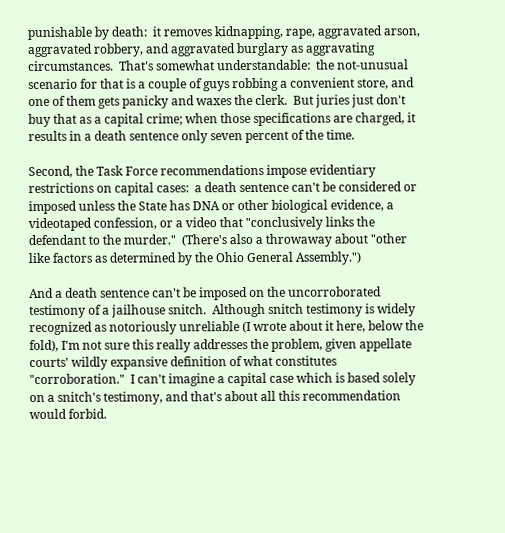punishable by death:  it removes kidnapping, rape, aggravated arson, aggravated robbery, and aggravated burglary as aggravating circumstances.  That's somewhat understandable:  the not-unusual scenario for that is a couple of guys robbing a convenient store, and one of them gets panicky and waxes the clerk.  But juries just don't buy that as a capital crime; when those specifications are charged, it results in a death sentence only seven percent of the time.

Second, the Task Force recommendations impose evidentiary restrictions on capital cases:  a death sentence can't be considered or imposed unless the State has DNA or other biological evidence, a videotaped confession, or a video that "conclusively links the defendant to the murder."  (There's also a throwaway about "other like factors as determined by the Ohio General Assembly.")

And a death sentence can't be imposed on the uncorroborated testimony of a jailhouse snitch.  Although snitch testimony is widely recognized as notoriously unreliable (I wrote about it here, below the fold), I'm not sure this really addresses the problem, given appellate courts' wildly expansive definition of what constitutes "corroboration."  I can't imagine a capital case which is based solely on a snitch's testimony, and that's about all this recommendation would forbid.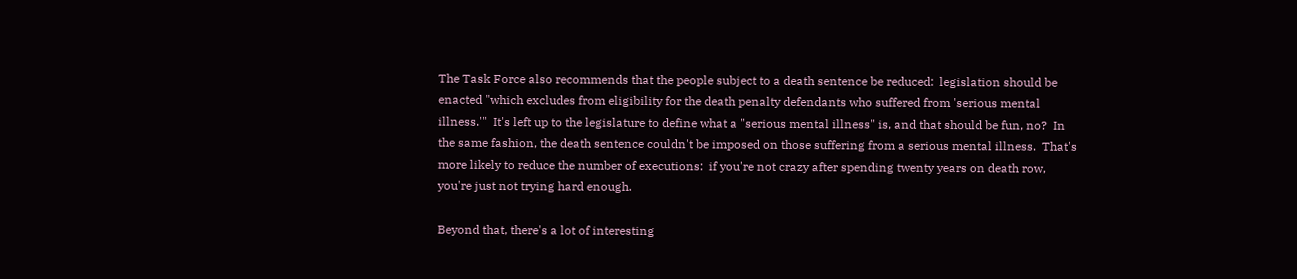The Task Force also recommends that the people subject to a death sentence be reduced:  legislation should be enacted "which excludes from eligibility for the death penalty defendants who suffered from 'serious mental illness.'"  It's left up to the legislature to define what a "serious mental illness" is, and that should be fun, no?  In the same fashion, the death sentence couldn't be imposed on those suffering from a serious mental illness.  That's more likely to reduce the number of executions:  if you're not crazy after spending twenty years on death row, you're just not trying hard enough.

Beyond that, there's a lot of interesting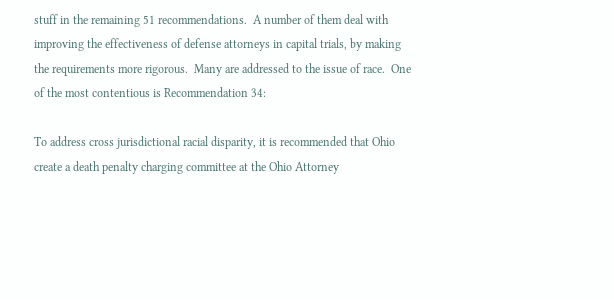stuff in the remaining 51 recommendations.  A number of them deal with improving the effectiveness of defense attorneys in capital trials, by making the requirements more rigorous.  Many are addressed to the issue of race.  One of the most contentious is Recommendation 34:

To address cross jurisdictional racial disparity, it is recommended that Ohio create a death penalty charging committee at the Ohio Attorney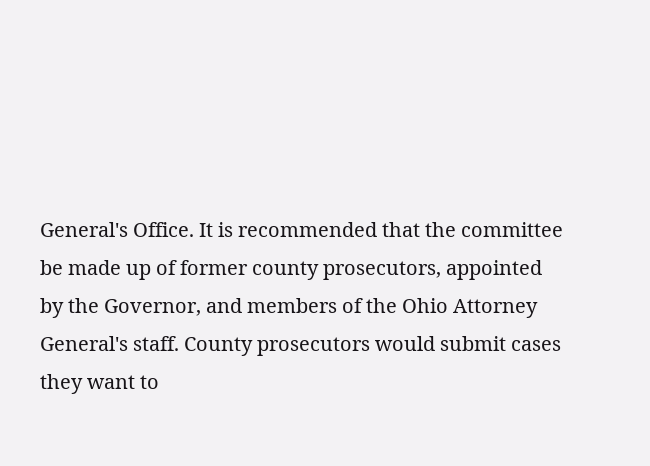General's Office. It is recommended that the committee be made up of former county prosecutors, appointed by the Governor, and members of the Ohio Attorney General's staff. County prosecutors would submit cases they want to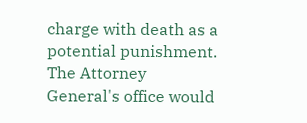charge with death as a potential punishment. The Attorney General's office would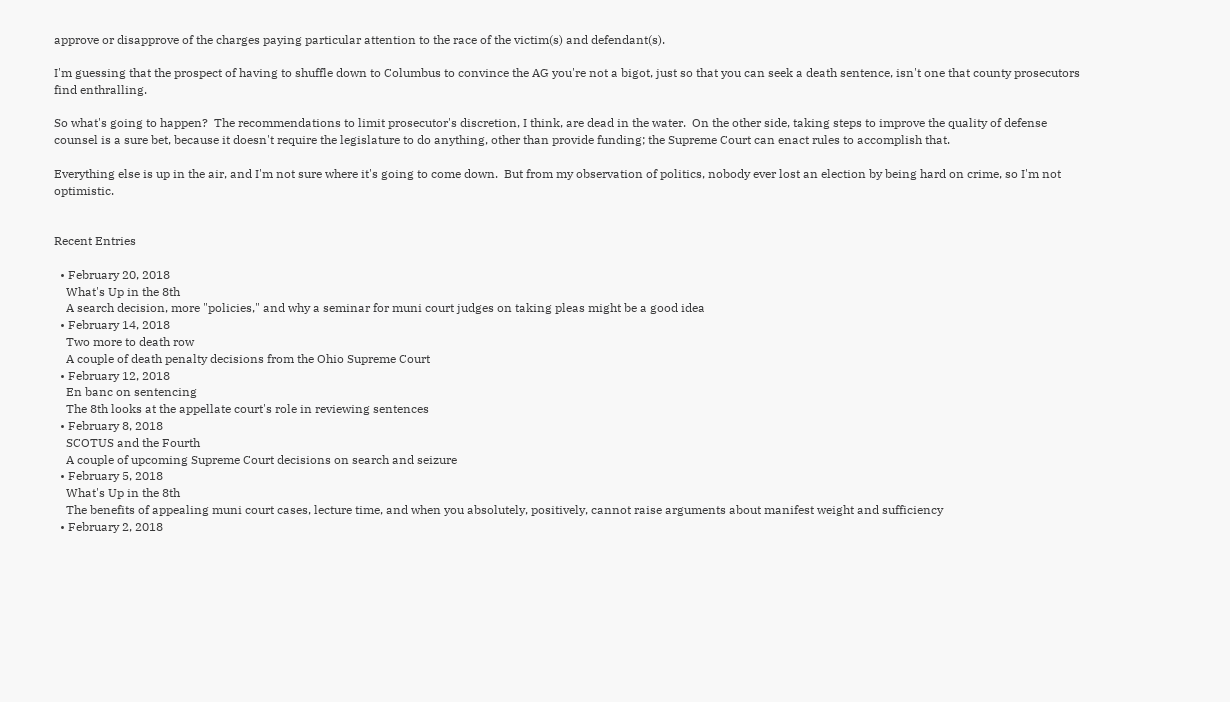approve or disapprove of the charges paying particular attention to the race of the victim(s) and defendant(s).

I'm guessing that the prospect of having to shuffle down to Columbus to convince the AG you're not a bigot, just so that you can seek a death sentence, isn't one that county prosecutors find enthralling.

So what's going to happen?  The recommendations to limit prosecutor's discretion, I think, are dead in the water.  On the other side, taking steps to improve the quality of defense counsel is a sure bet, because it doesn't require the legislature to do anything, other than provide funding; the Supreme Court can enact rules to accomplish that.

Everything else is up in the air, and I'm not sure where it's going to come down.  But from my observation of politics, nobody ever lost an election by being hard on crime, so I'm not optimistic.


Recent Entries

  • February 20, 2018
    What's Up in the 8th
    A search decision, more "policies," and why a seminar for muni court judges on taking pleas might be a good idea
  • February 14, 2018
    Two more to death row
    A couple of death penalty decisions from the Ohio Supreme Court
  • February 12, 2018
    En banc on sentencing
    The 8th looks at the appellate court's role in reviewing sentences
  • February 8, 2018
    SCOTUS and the Fourth
    A couple of upcoming Supreme Court decisions on search and seizure
  • February 5, 2018
    What's Up in the 8th
    The benefits of appealing muni court cases, lecture time, and when you absolutely, positively, cannot raise arguments about manifest weight and sufficiency
  • February 2, 2018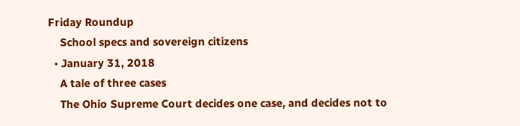Friday Roundup
    School specs and sovereign citizens
  • January 31, 2018
    A tale of three cases
    The Ohio Supreme Court decides one case, and decides not to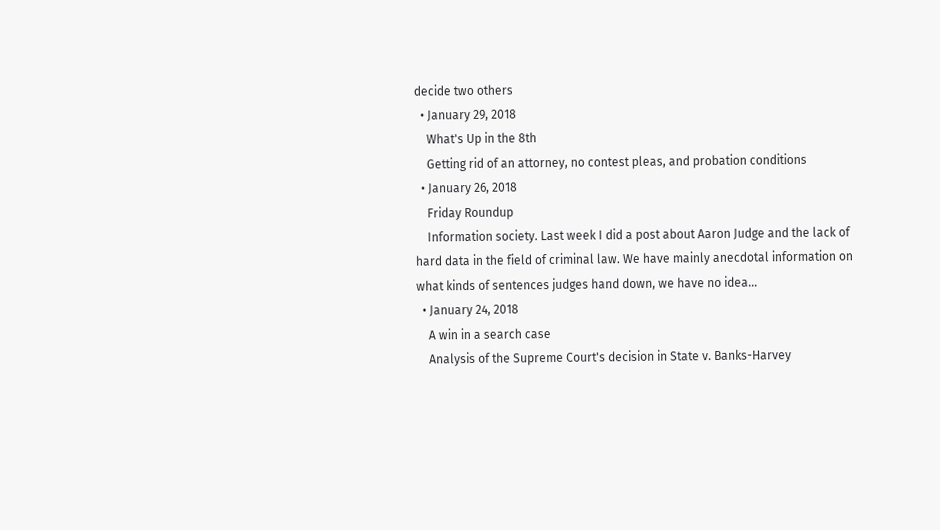decide two others
  • January 29, 2018
    What's Up in the 8th
    Getting rid of an attorney, no contest pleas, and probation conditions
  • January 26, 2018
    Friday Roundup
    Information society. Last week I did a post about Aaron Judge and the lack of hard data in the field of criminal law. We have mainly anecdotal information on what kinds of sentences judges hand down, we have no idea...
  • January 24, 2018
    A win in a search case
    Analysis of the Supreme Court's decision in State v. Banks-Harvey